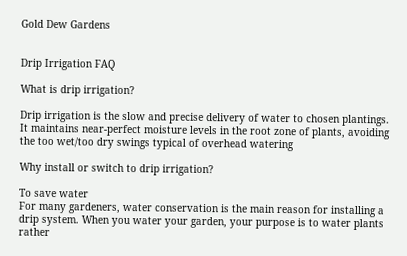Gold Dew Gardens


Drip Irrigation FAQ

What is drip irrigation?

Drip irrigation is the slow and precise delivery of water to chosen plantings. It maintains near-perfect moisture levels in the root zone of plants, avoiding the too wet/too dry swings typical of overhead watering

Why install or switch to drip irrigation?

To save water
For many gardeners, water conservation is the main reason for installing a drip system. When you water your garden, your purpose is to water plants rather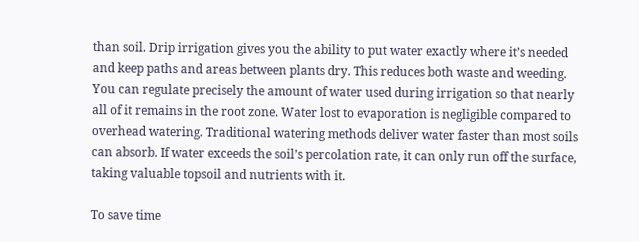than soil. Drip irrigation gives you the ability to put water exactly where it’s needed and keep paths and areas between plants dry. This reduces both waste and weeding. You can regulate precisely the amount of water used during irrigation so that nearly all of it remains in the root zone. Water lost to evaporation is negligible compared to overhead watering. Traditional watering methods deliver water faster than most soils can absorb. If water exceeds the soil’s percolation rate, it can only run off the surface, taking valuable topsoil and nutrients with it.

To save time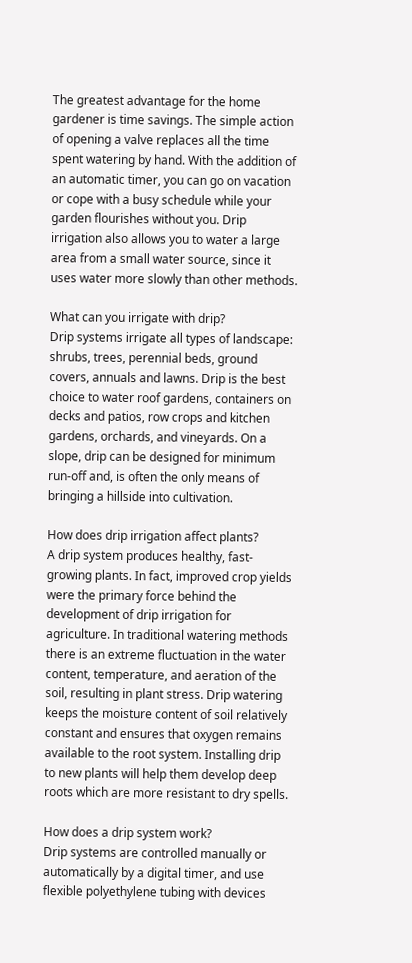The greatest advantage for the home gardener is time savings. The simple action of opening a valve replaces all the time spent watering by hand. With the addition of an automatic timer, you can go on vacation or cope with a busy schedule while your garden flourishes without you. Drip irrigation also allows you to water a large area from a small water source, since it uses water more slowly than other methods.

What can you irrigate with drip?
Drip systems irrigate all types of landscape: shrubs, trees, perennial beds, ground covers, annuals and lawns. Drip is the best choice to water roof gardens, containers on decks and patios, row crops and kitchen gardens, orchards, and vineyards. On a slope, drip can be designed for minimum run-off and, is often the only means of bringing a hillside into cultivation.

How does drip irrigation affect plants?
A drip system produces healthy, fast-growing plants. In fact, improved crop yields were the primary force behind the development of drip irrigation for agriculture. In traditional watering methods there is an extreme fluctuation in the water content, temperature, and aeration of the soil, resulting in plant stress. Drip watering keeps the moisture content of soil relatively constant and ensures that oxygen remains available to the root system. Installing drip to new plants will help them develop deep roots which are more resistant to dry spells.

How does a drip system work?
Drip systems are controlled manually or automatically by a digital timer, and use flexible polyethylene tubing with devices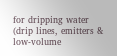for dripping water (drip lines, emitters & low-volume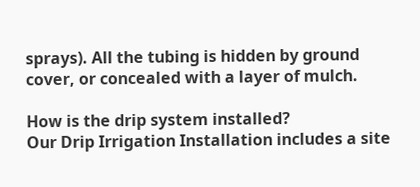sprays). All the tubing is hidden by ground cover, or concealed with a layer of mulch.

How is the drip system installed?
Our Drip Irrigation Installation includes a site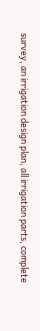survey, an irrigation design plan, all irrigation parts, complete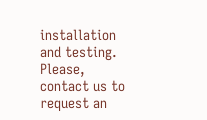installation and testing. Please, contact us to request an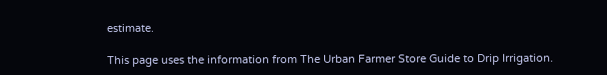estimate.

This page uses the information from The Urban Farmer Store Guide to Drip Irrigation.